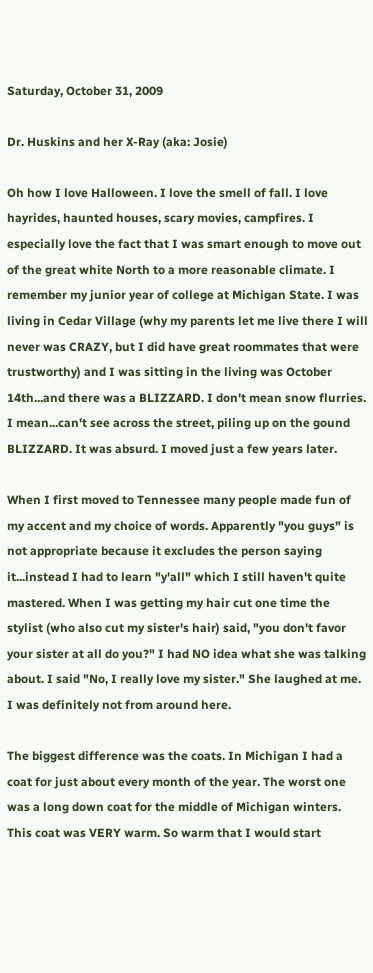Saturday, October 31, 2009

Dr. Huskins and her X-Ray (aka: Josie)

Oh how I love Halloween. I love the smell of fall. I love hayrides, haunted houses, scary movies, campfires. I especially love the fact that I was smart enough to move out of the great white North to a more reasonable climate. I remember my junior year of college at Michigan State. I was living in Cedar Village (why my parents let me live there I will never was CRAZY, but I did have great roommates that were trustworthy) and I was sitting in the living was October 14th...and there was a BLIZZARD. I don't mean snow flurries. I mean...can't see across the street, piling up on the gound BLIZZARD. It was absurd. I moved just a few years later.

When I first moved to Tennessee many people made fun of my accent and my choice of words. Apparently "you guys" is not appropriate because it excludes the person saying it...instead I had to learn "y'all" which I still haven't quite mastered. When I was getting my hair cut one time the stylist (who also cut my sister's hair) said, "you don't favor your sister at all do you?" I had NO idea what she was talking about. I said "No, I really love my sister." She laughed at me. I was definitely not from around here.

The biggest difference was the coats. In Michigan I had a coat for just about every month of the year. The worst one was a long down coat for the middle of Michigan winters. This coat was VERY warm. So warm that I would start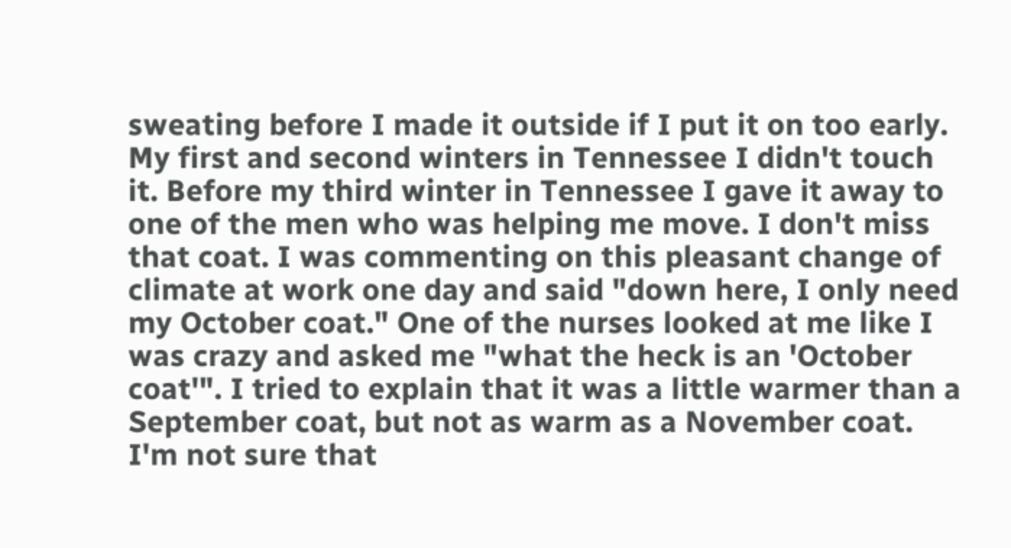sweating before I made it outside if I put it on too early. My first and second winters in Tennessee I didn't touch it. Before my third winter in Tennessee I gave it away to one of the men who was helping me move. I don't miss that coat. I was commenting on this pleasant change of climate at work one day and said "down here, I only need my October coat." One of the nurses looked at me like I was crazy and asked me "what the heck is an 'October coat'". I tried to explain that it was a little warmer than a September coat, but not as warm as a November coat. I'm not sure that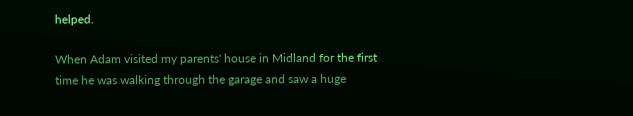helped.

When Adam visited my parents' house in Midland for the first time he was walking through the garage and saw a huge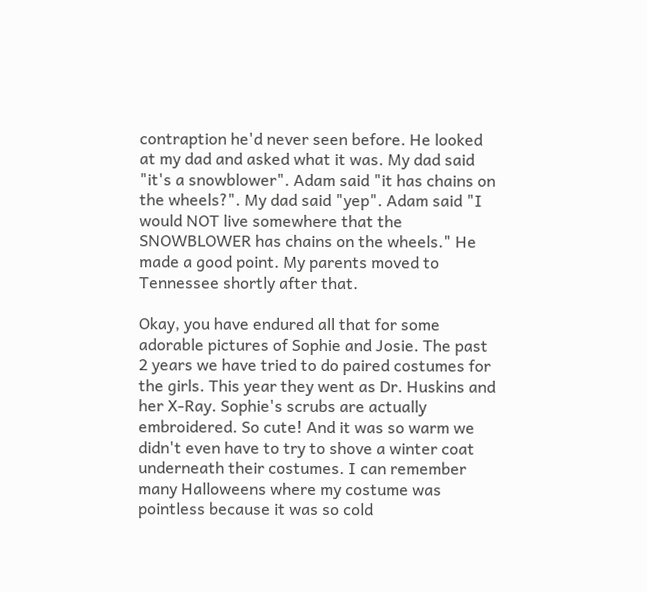contraption he'd never seen before. He looked at my dad and asked what it was. My dad said "it's a snowblower". Adam said "it has chains on the wheels?". My dad said "yep". Adam said "I would NOT live somewhere that the SNOWBLOWER has chains on the wheels." He made a good point. My parents moved to Tennessee shortly after that.

Okay, you have endured all that for some adorable pictures of Sophie and Josie. The past 2 years we have tried to do paired costumes for the girls. This year they went as Dr. Huskins and her X-Ray. Sophie's scrubs are actually embroidered. So cute! And it was so warm we didn't even have to try to shove a winter coat underneath their costumes. I can remember many Halloweens where my costume was pointless because it was so cold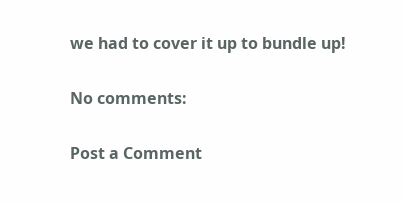we had to cover it up to bundle up!

No comments:

Post a Comment